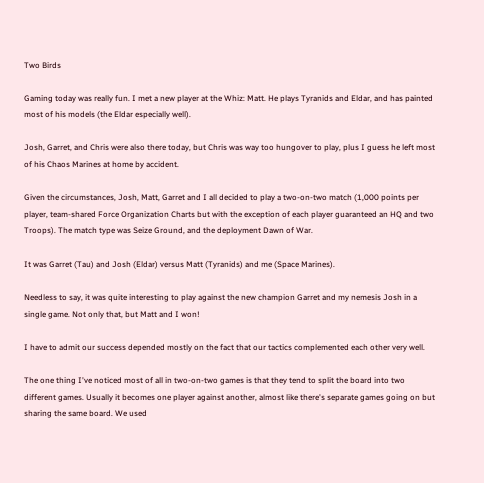Two Birds

Gaming today was really fun. I met a new player at the Whiz: Matt. He plays Tyranids and Eldar, and has painted most of his models (the Eldar especially well).

Josh, Garret, and Chris were also there today, but Chris was way too hungover to play, plus I guess he left most of his Chaos Marines at home by accident.

Given the circumstances, Josh, Matt, Garret and I all decided to play a two-on-two match (1,000 points per player, team-shared Force Organization Charts but with the exception of each player guaranteed an HQ and two Troops). The match type was Seize Ground, and the deployment Dawn of War.

It was Garret (Tau) and Josh (Eldar) versus Matt (Tyranids) and me (Space Marines).

Needless to say, it was quite interesting to play against the new champion Garret and my nemesis Josh in a single game. Not only that, but Matt and I won!

I have to admit our success depended mostly on the fact that our tactics complemented each other very well.

The one thing I've noticed most of all in two-on-two games is that they tend to split the board into two different games. Usually it becomes one player against another, almost like there's separate games going on but sharing the same board. We used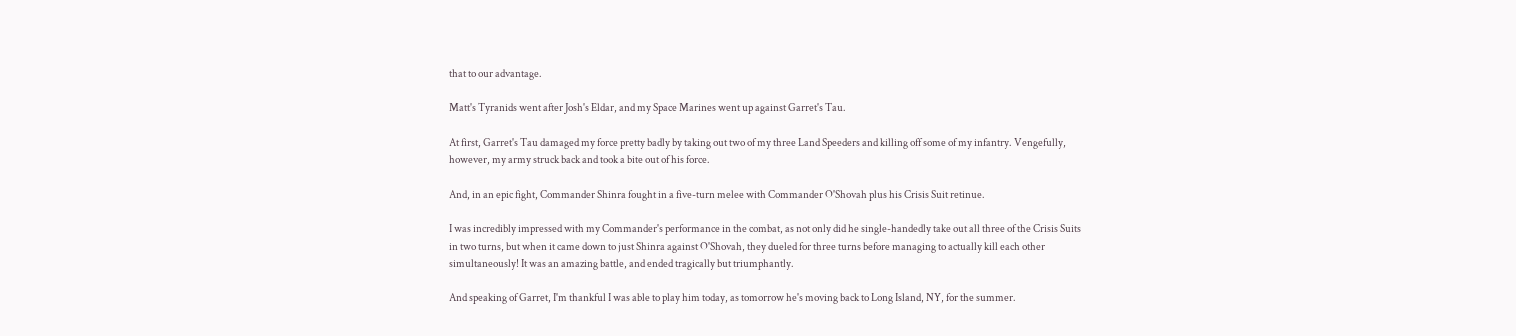that to our advantage.

Matt's Tyranids went after Josh's Eldar, and my Space Marines went up against Garret's Tau.

At first, Garret's Tau damaged my force pretty badly by taking out two of my three Land Speeders and killing off some of my infantry. Vengefully, however, my army struck back and took a bite out of his force.

And, in an epic fight, Commander Shinra fought in a five-turn melee with Commander O'Shovah plus his Crisis Suit retinue.

I was incredibly impressed with my Commander's performance in the combat, as not only did he single-handedly take out all three of the Crisis Suits in two turns, but when it came down to just Shinra against O'Shovah, they dueled for three turns before managing to actually kill each other simultaneously! It was an amazing battle, and ended tragically but triumphantly.

And speaking of Garret, I'm thankful I was able to play him today, as tomorrow he's moving back to Long Island, NY, for the summer.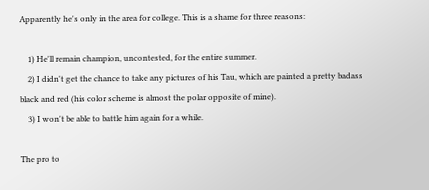Apparently he's only in the area for college. This is a shame for three reasons:

    1) He'll remain champion, uncontested, for the entire summer.
    2) I didn't get the chance to take any pictures of his Tau, which are painted a pretty badass black and red (his color scheme is almost the polar opposite of mine).
    3) I won't be able to battle him again for a while.

The pro to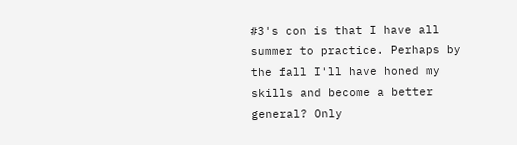#3's con is that I have all summer to practice. Perhaps by the fall I'll have honed my skills and become a better general? Only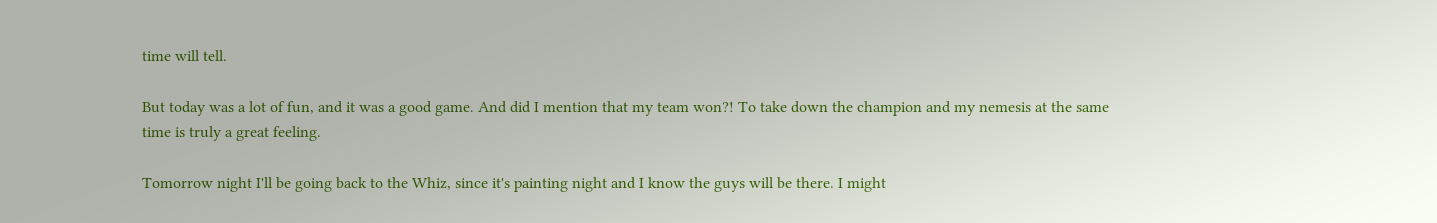time will tell.

But today was a lot of fun, and it was a good game. And did I mention that my team won?! To take down the champion and my nemesis at the same time is truly a great feeling.

Tomorrow night I'll be going back to the Whiz, since it's painting night and I know the guys will be there. I might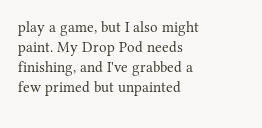play a game, but I also might paint. My Drop Pod needs finishing, and I've grabbed a few primed but unpainted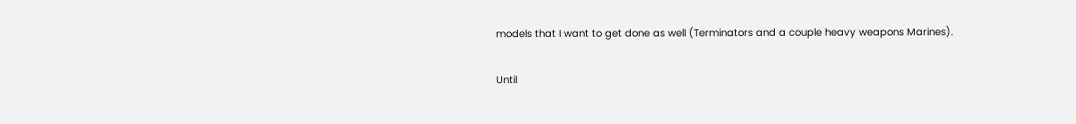models that I want to get done as well (Terminators and a couple heavy weapons Marines).

Until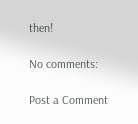then!

No comments:

Post a Comment